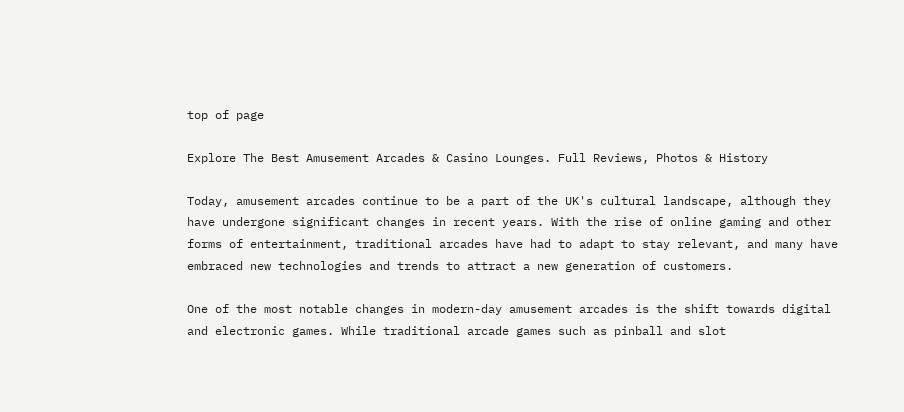top of page

Explore The Best Amusement Arcades & Casino Lounges. Full Reviews, Photos & History

Today, amusement arcades continue to be a part of the UK's cultural landscape, although they have undergone significant changes in recent years. With the rise of online gaming and other forms of entertainment, traditional arcades have had to adapt to stay relevant, and many have embraced new technologies and trends to attract a new generation of customers.

One of the most notable changes in modern-day amusement arcades is the shift towards digital and electronic games. While traditional arcade games such as pinball and slot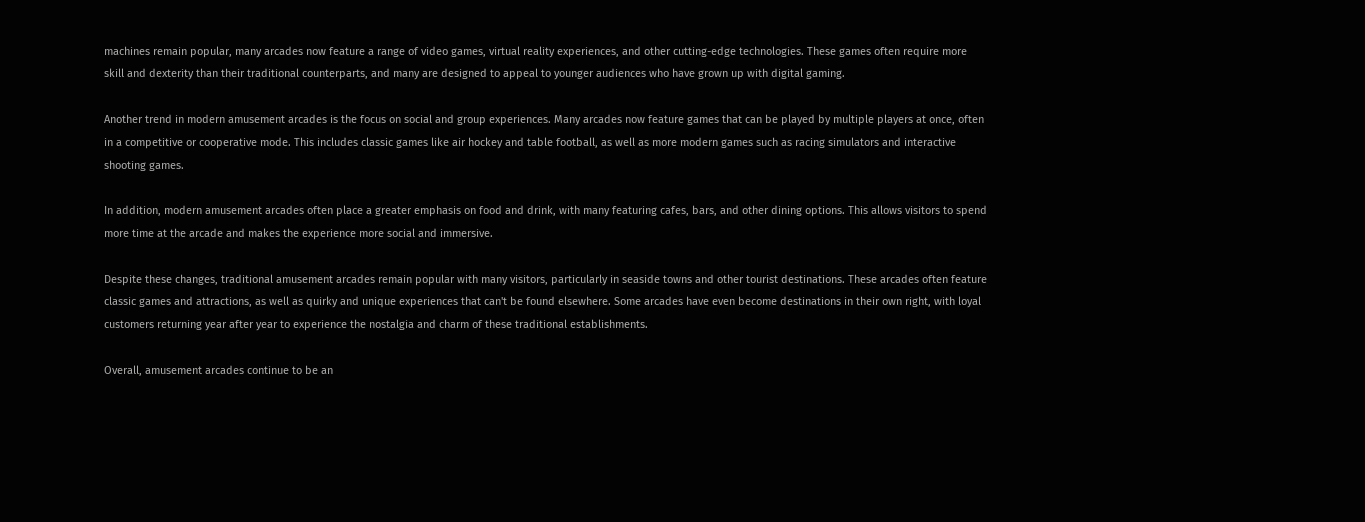machines remain popular, many arcades now feature a range of video games, virtual reality experiences, and other cutting-edge technologies. These games often require more skill and dexterity than their traditional counterparts, and many are designed to appeal to younger audiences who have grown up with digital gaming.

Another trend in modern amusement arcades is the focus on social and group experiences. Many arcades now feature games that can be played by multiple players at once, often in a competitive or cooperative mode. This includes classic games like air hockey and table football, as well as more modern games such as racing simulators and interactive shooting games.

In addition, modern amusement arcades often place a greater emphasis on food and drink, with many featuring cafes, bars, and other dining options. This allows visitors to spend more time at the arcade and makes the experience more social and immersive.

Despite these changes, traditional amusement arcades remain popular with many visitors, particularly in seaside towns and other tourist destinations. These arcades often feature classic games and attractions, as well as quirky and unique experiences that can't be found elsewhere. Some arcades have even become destinations in their own right, with loyal customers returning year after year to experience the nostalgia and charm of these traditional establishments.

Overall, amusement arcades continue to be an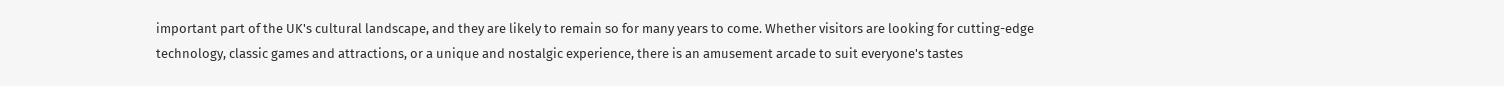important part of the UK's cultural landscape, and they are likely to remain so for many years to come. Whether visitors are looking for cutting-edge technology, classic games and attractions, or a unique and nostalgic experience, there is an amusement arcade to suit everyone's tastes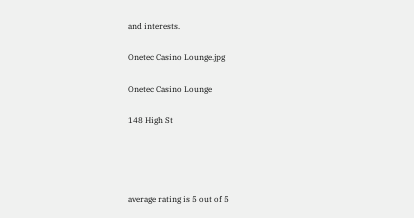and interests.

Onetec Casino Lounge.jpg

Onetec Casino Lounge

148 High St




average rating is 5 out of 5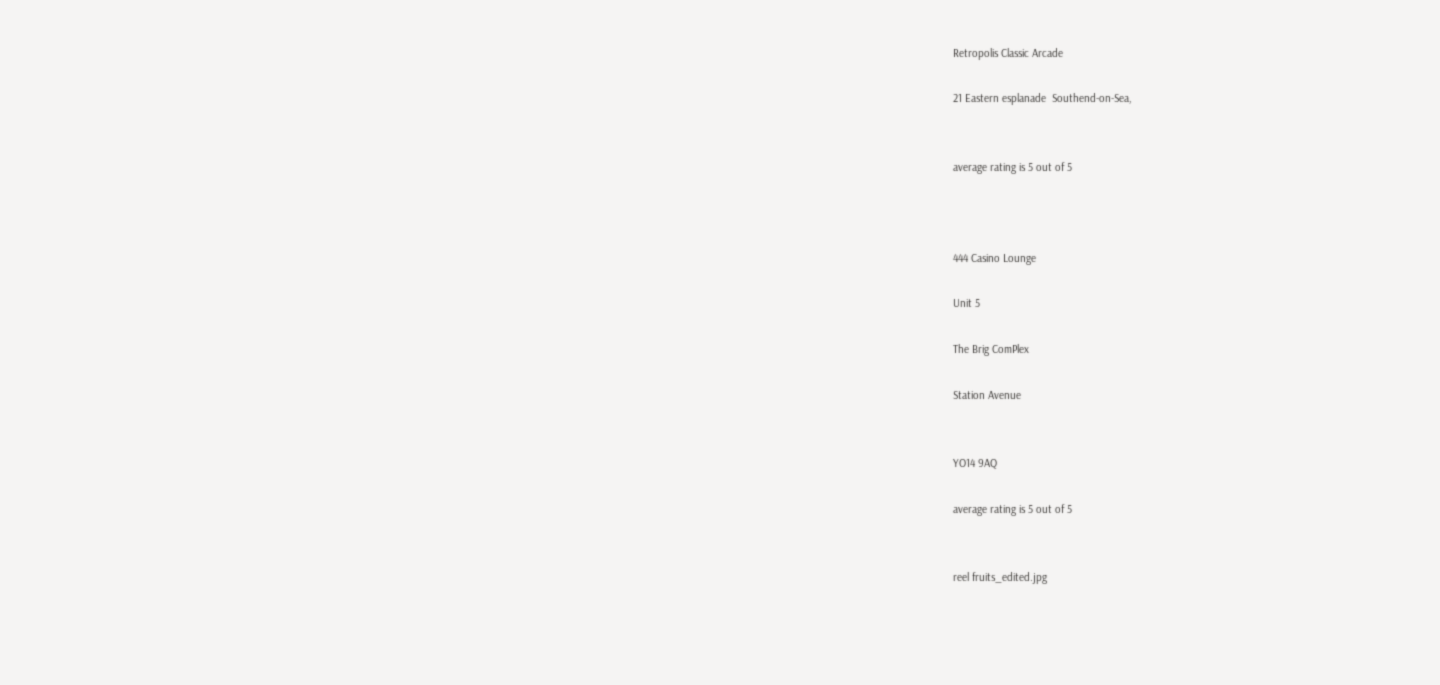Retropolis Classic Arcade

21 Eastern esplanade  Southend-on-Sea,


average rating is 5 out of 5



444 Casino Lounge

Unit 5

The Brig ComPlex

Station Avenue


YO14 9AQ

average rating is 5 out of 5


reel fruits_edited.jpg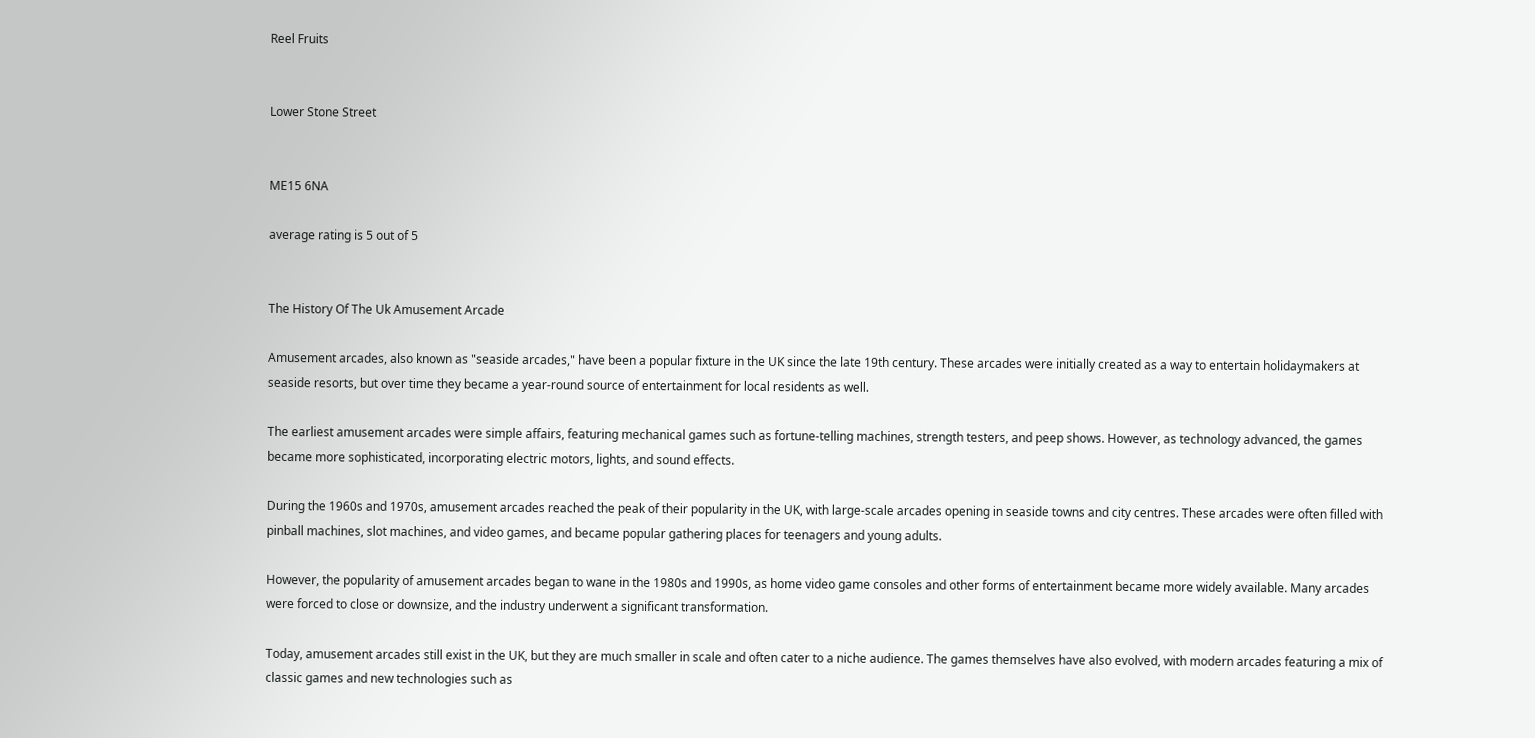Reel Fruits


Lower Stone Street


ME15 6NA

average rating is 5 out of 5


The History Of The Uk Amusement Arcade

Amusement arcades, also known as "seaside arcades," have been a popular fixture in the UK since the late 19th century. These arcades were initially created as a way to entertain holidaymakers at seaside resorts, but over time they became a year-round source of entertainment for local residents as well.

The earliest amusement arcades were simple affairs, featuring mechanical games such as fortune-telling machines, strength testers, and peep shows. However, as technology advanced, the games became more sophisticated, incorporating electric motors, lights, and sound effects.

During the 1960s and 1970s, amusement arcades reached the peak of their popularity in the UK, with large-scale arcades opening in seaside towns and city centres. These arcades were often filled with pinball machines, slot machines, and video games, and became popular gathering places for teenagers and young adults.

However, the popularity of amusement arcades began to wane in the 1980s and 1990s, as home video game consoles and other forms of entertainment became more widely available. Many arcades were forced to close or downsize, and the industry underwent a significant transformation.

Today, amusement arcades still exist in the UK, but they are much smaller in scale and often cater to a niche audience. The games themselves have also evolved, with modern arcades featuring a mix of classic games and new technologies such as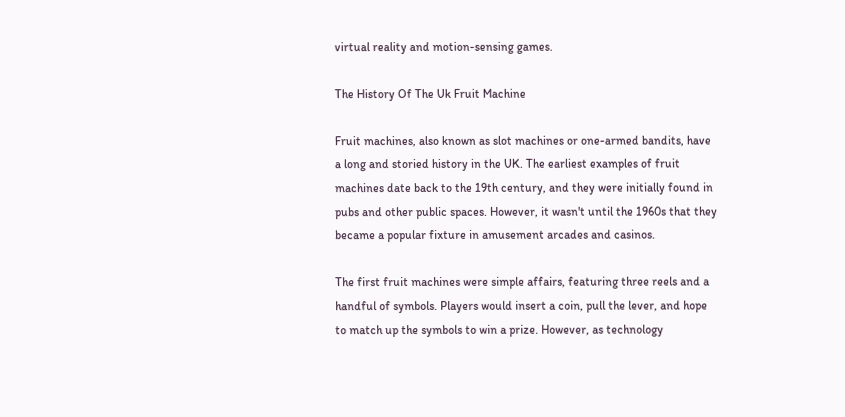virtual reality and motion-sensing games.

The History Of The Uk Fruit Machine

Fruit machines, also known as slot machines or one-armed bandits, have a long and storied history in the UK. The earliest examples of fruit machines date back to the 19th century, and they were initially found in pubs and other public spaces. However, it wasn't until the 1960s that they became a popular fixture in amusement arcades and casinos.

The first fruit machines were simple affairs, featuring three reels and a handful of symbols. Players would insert a coin, pull the lever, and hope to match up the symbols to win a prize. However, as technology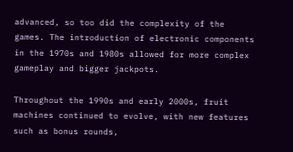advanced, so too did the complexity of the games. The introduction of electronic components in the 1970s and 1980s allowed for more complex gameplay and bigger jackpots.

Throughout the 1990s and early 2000s, fruit machines continued to evolve, with new features such as bonus rounds,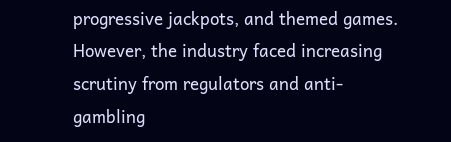progressive jackpots, and themed games. However, the industry faced increasing scrutiny from regulators and anti-gambling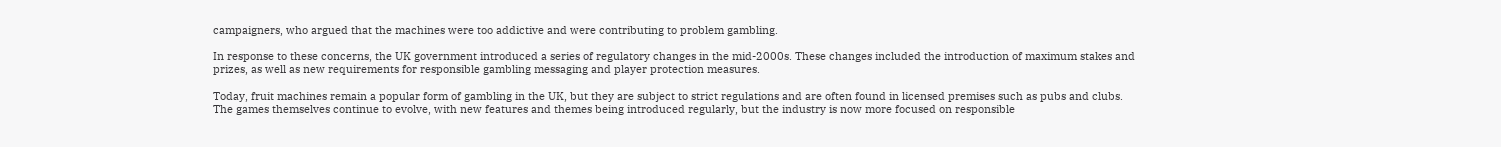campaigners, who argued that the machines were too addictive and were contributing to problem gambling.

In response to these concerns, the UK government introduced a series of regulatory changes in the mid-2000s. These changes included the introduction of maximum stakes and prizes, as well as new requirements for responsible gambling messaging and player protection measures.

Today, fruit machines remain a popular form of gambling in the UK, but they are subject to strict regulations and are often found in licensed premises such as pubs and clubs. The games themselves continue to evolve, with new features and themes being introduced regularly, but the industry is now more focused on responsible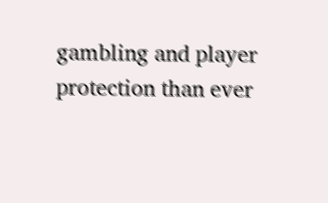gambling and player protection than ever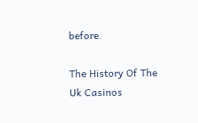before.

The History Of The Uk Casinos